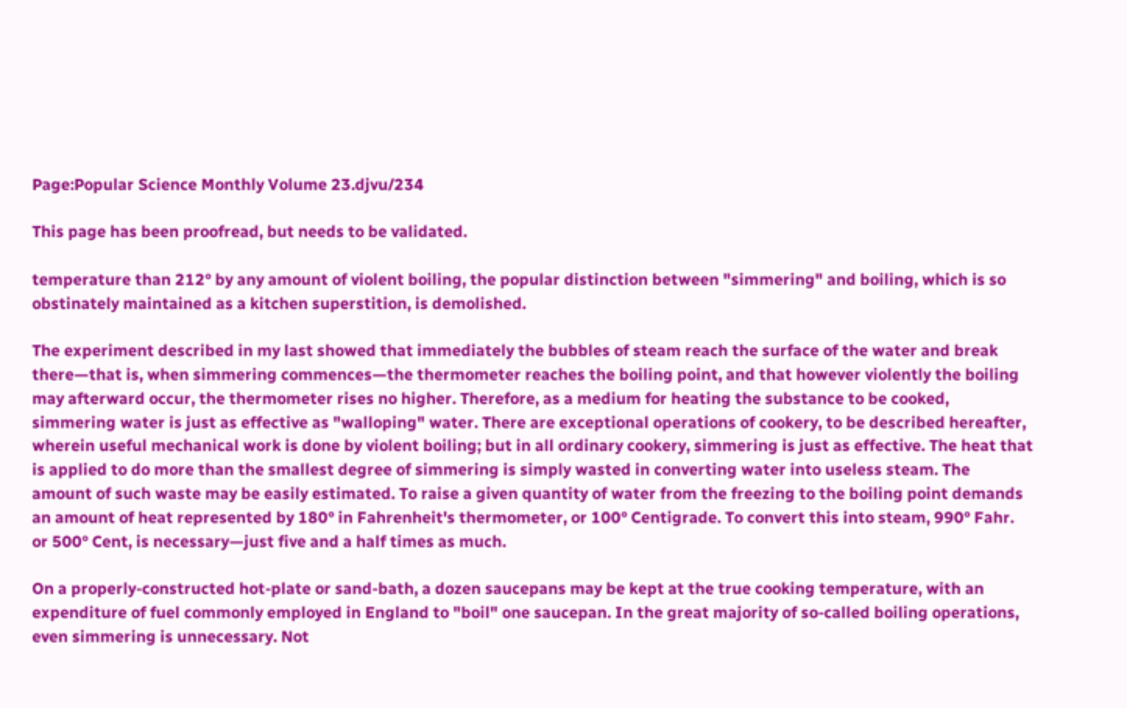Page:Popular Science Monthly Volume 23.djvu/234

This page has been proofread, but needs to be validated.

temperature than 212° by any amount of violent boiling, the popular distinction between "simmering" and boiling, which is so obstinately maintained as a kitchen superstition, is demolished.

The experiment described in my last showed that immediately the bubbles of steam reach the surface of the water and break there—that is, when simmering commences—the thermometer reaches the boiling point, and that however violently the boiling may afterward occur, the thermometer rises no higher. Therefore, as a medium for heating the substance to be cooked, simmering water is just as effective as "walloping" water. There are exceptional operations of cookery, to be described hereafter, wherein useful mechanical work is done by violent boiling; but in all ordinary cookery, simmering is just as effective. The heat that is applied to do more than the smallest degree of simmering is simply wasted in converting water into useless steam. The amount of such waste may be easily estimated. To raise a given quantity of water from the freezing to the boiling point demands an amount of heat represented by 180° in Fahrenheit's thermometer, or 100° Centigrade. To convert this into steam, 990° Fahr. or 500° Cent, is necessary—just five and a half times as much.

On a properly-constructed hot-plate or sand-bath, a dozen saucepans may be kept at the true cooking temperature, with an expenditure of fuel commonly employed in England to "boil" one saucepan. In the great majority of so-called boiling operations, even simmering is unnecessary. Not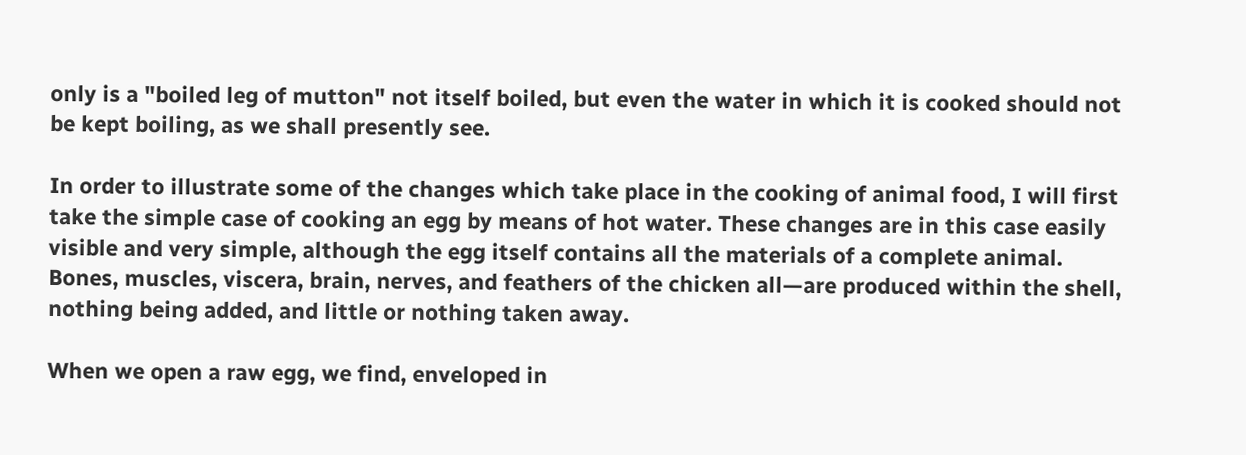only is a "boiled leg of mutton" not itself boiled, but even the water in which it is cooked should not be kept boiling, as we shall presently see.

In order to illustrate some of the changes which take place in the cooking of animal food, I will first take the simple case of cooking an egg by means of hot water. These changes are in this case easily visible and very simple, although the egg itself contains all the materials of a complete animal. Bones, muscles, viscera, brain, nerves, and feathers of the chicken all—are produced within the shell, nothing being added, and little or nothing taken away.

When we open a raw egg, we find, enveloped in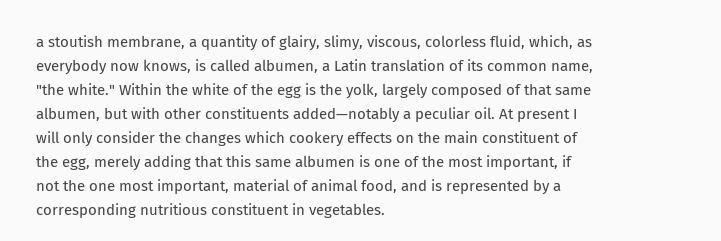a stoutish membrane, a quantity of glairy, slimy, viscous, colorless fluid, which, as everybody now knows, is called albumen, a Latin translation of its common name, "the white." Within the white of the egg is the yolk, largely composed of that same albumen, but with other constituents added—notably a peculiar oil. At present I will only consider the changes which cookery effects on the main constituent of the egg, merely adding that this same albumen is one of the most important, if not the one most important, material of animal food, and is represented by a corresponding nutritious constituent in vegetables.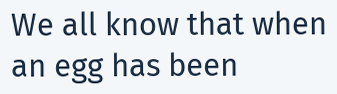We all know that when an egg has been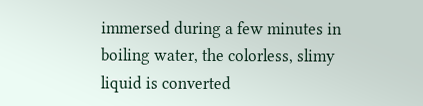immersed during a few minutes in boiling water, the colorless, slimy liquid is converted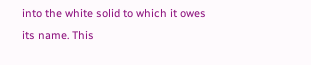into the white solid to which it owes its name. This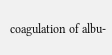coagulation of albu-